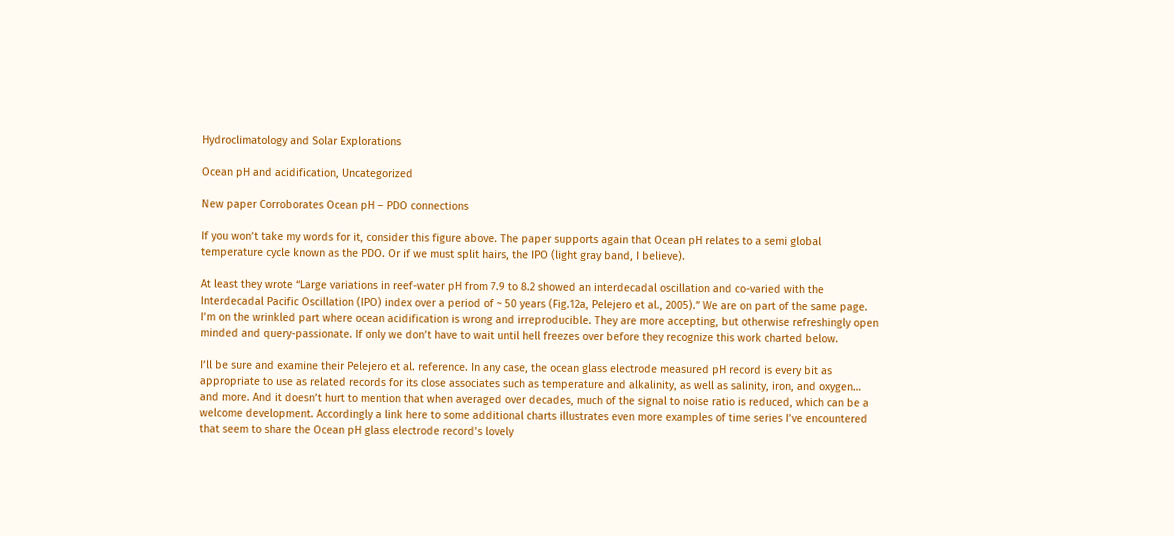Hydroclimatology and Solar Explorations

Ocean pH and acidification, Uncategorized

New paper Corroborates Ocean pH – PDO connections

If you won’t take my words for it, consider this figure above. The paper supports again that Ocean pH relates to a semi global temperature cycle known as the PDO. Or if we must split hairs, the IPO (light gray band, I believe).

At least they wrote “Large variations in reef-water pH from 7.9 to 8.2 showed an interdecadal oscillation and co-varied with the Interdecadal Pacific Oscillation (IPO) index over a period of ~ 50 years (Fig.12a, Pelejero et al., 2005).” We are on part of the same page. I’m on the wrinkled part where ocean acidification is wrong and irreproducible. They are more accepting, but otherwise refreshingly open minded and query-passionate. If only we don’t have to wait until hell freezes over before they recognize this work charted below.

I’ll be sure and examine their Pelejero et al. reference. In any case, the ocean glass electrode measured pH record is every bit as appropriate to use as related records for its close associates such as temperature and alkalinity, as well as salinity, iron, and oxygen… and more. And it doesn’t hurt to mention that when averaged over decades, much of the signal to noise ratio is reduced, which can be a welcome development. Accordingly a link here to some additional charts illustrates even more examples of time series I’ve encountered that seem to share the Ocean pH glass electrode record’s lovely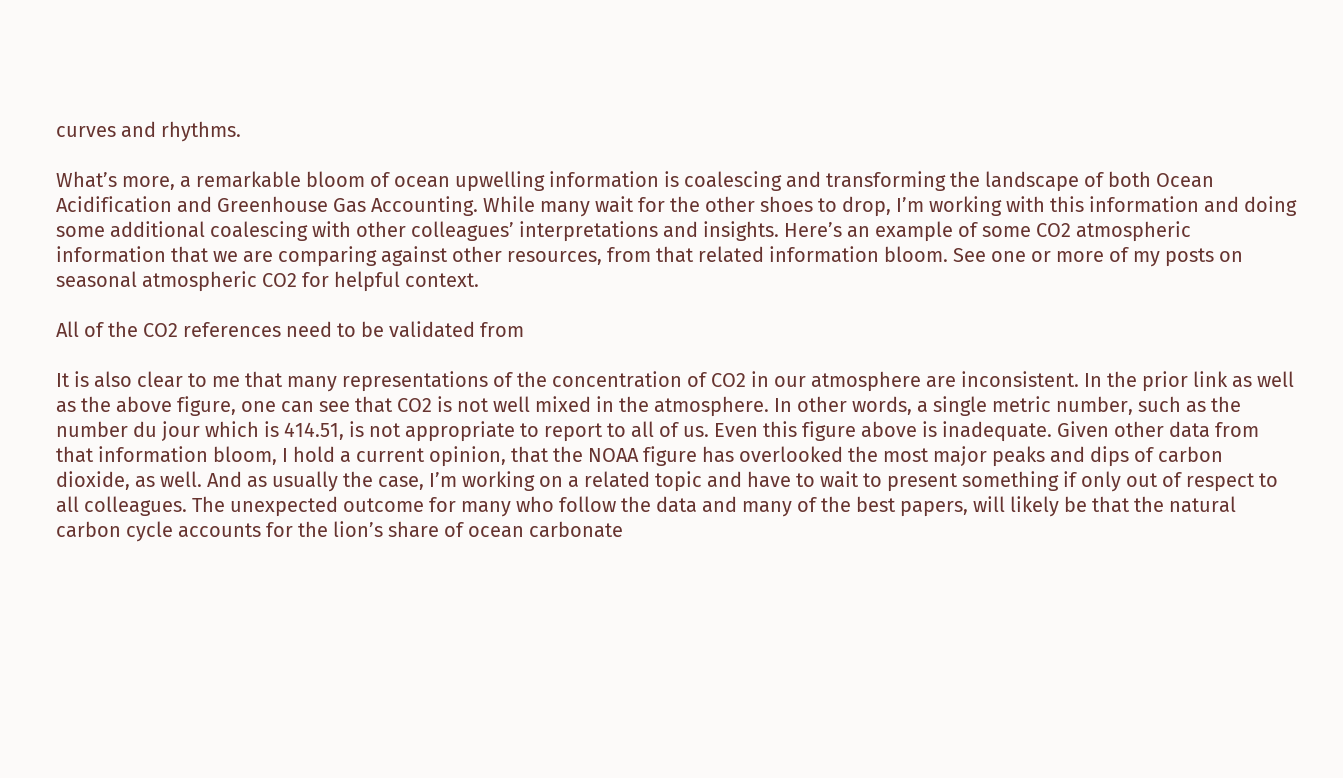curves and rhythms.

What’s more, a remarkable bloom of ocean upwelling information is coalescing and transforming the landscape of both Ocean Acidification and Greenhouse Gas Accounting. While many wait for the other shoes to drop, I’m working with this information and doing some additional coalescing with other colleagues’ interpretations and insights. Here’s an example of some CO2 atmospheric information that we are comparing against other resources, from that related information bloom. See one or more of my posts on seasonal atmospheric CO2 for helpful context.

All of the CO2 references need to be validated from

It is also clear to me that many representations of the concentration of CO2 in our atmosphere are inconsistent. In the prior link as well as the above figure, one can see that CO2 is not well mixed in the atmosphere. In other words, a single metric number, such as the number du jour which is 414.51, is not appropriate to report to all of us. Even this figure above is inadequate. Given other data from that information bloom, I hold a current opinion, that the NOAA figure has overlooked the most major peaks and dips of carbon dioxide, as well. And as usually the case, I’m working on a related topic and have to wait to present something if only out of respect to all colleagues. The unexpected outcome for many who follow the data and many of the best papers, will likely be that the natural carbon cycle accounts for the lion’s share of ocean carbonate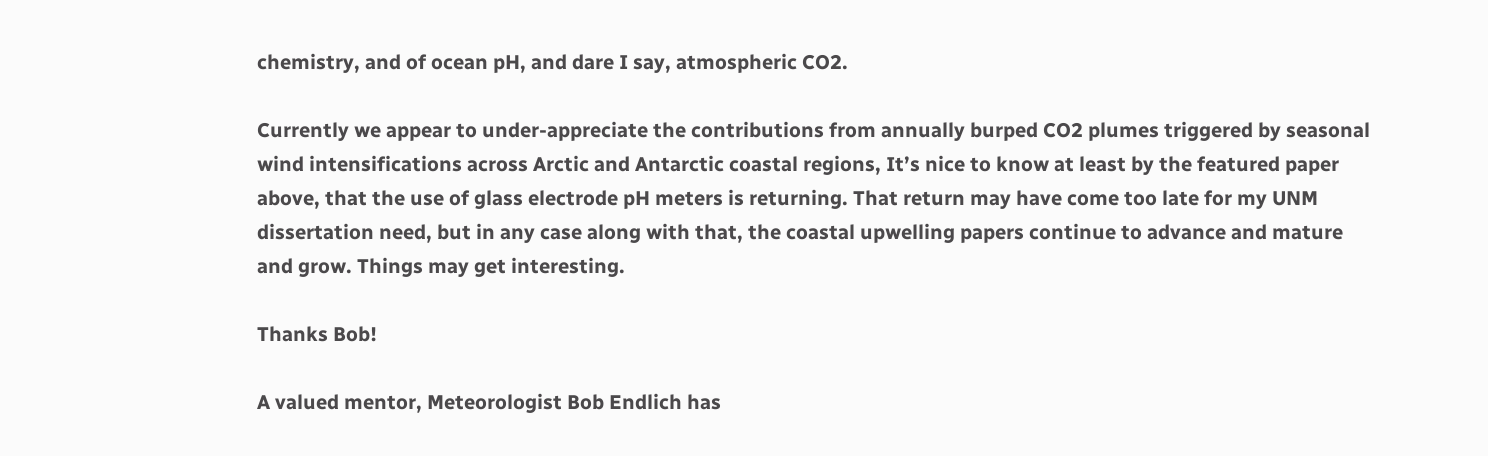chemistry, and of ocean pH, and dare I say, atmospheric CO2.

Currently we appear to under-appreciate the contributions from annually burped CO2 plumes triggered by seasonal wind intensifications across Arctic and Antarctic coastal regions, It’s nice to know at least by the featured paper above, that the use of glass electrode pH meters is returning. That return may have come too late for my UNM dissertation need, but in any case along with that, the coastal upwelling papers continue to advance and mature and grow. Things may get interesting.

Thanks Bob!

A valued mentor, Meteorologist Bob Endlich has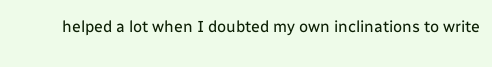helped a lot when I doubted my own inclinations to write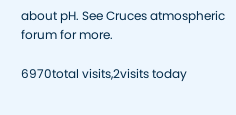about pH. See Cruces atmospheric forum for more.

6970total visits,2visits today